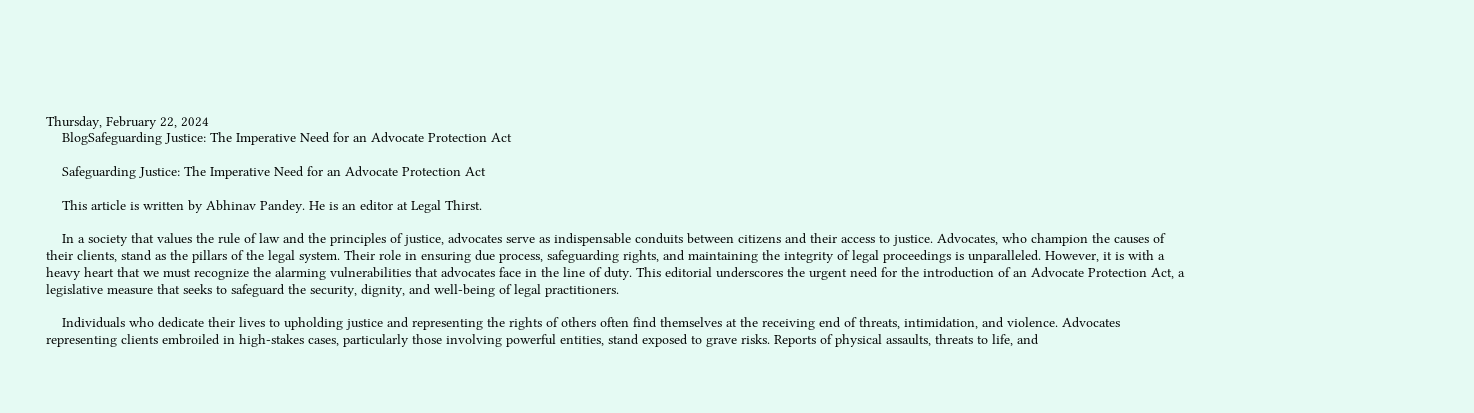Thursday, February 22, 2024
    BlogSafeguarding Justice: The Imperative Need for an Advocate Protection Act

    Safeguarding Justice: The Imperative Need for an Advocate Protection Act

    This article is written by Abhinav Pandey. He is an editor at Legal Thirst.

    In a society that values the rule of law and the principles of justice, advocates serve as indispensable conduits between citizens and their access to justice. Advocates, who champion the causes of their clients, stand as the pillars of the legal system. Their role in ensuring due process, safeguarding rights, and maintaining the integrity of legal proceedings is unparalleled. However, it is with a heavy heart that we must recognize the alarming vulnerabilities that advocates face in the line of duty. This editorial underscores the urgent need for the introduction of an Advocate Protection Act, a legislative measure that seeks to safeguard the security, dignity, and well-being of legal practitioners.

    Individuals who dedicate their lives to upholding justice and representing the rights of others often find themselves at the receiving end of threats, intimidation, and violence. Advocates representing clients embroiled in high-stakes cases, particularly those involving powerful entities, stand exposed to grave risks. Reports of physical assaults, threats to life, and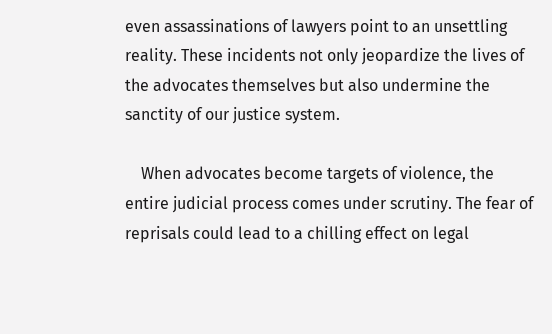even assassinations of lawyers point to an unsettling reality. These incidents not only jeopardize the lives of the advocates themselves but also undermine the sanctity of our justice system.

    When advocates become targets of violence, the entire judicial process comes under scrutiny. The fear of reprisals could lead to a chilling effect on legal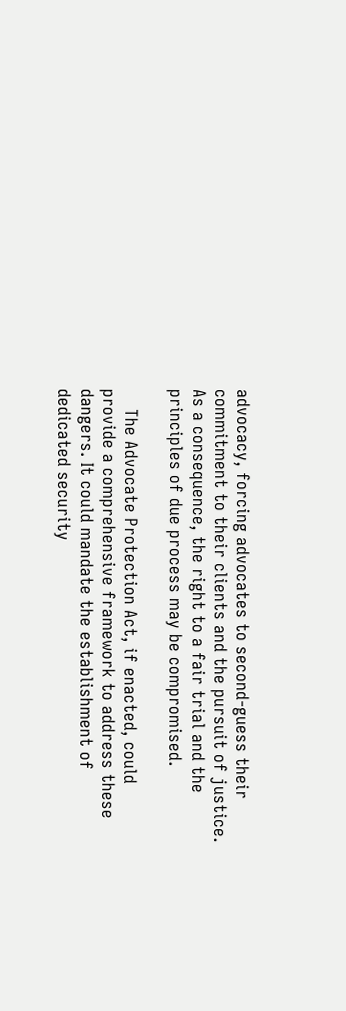advocacy, forcing advocates to second-guess their commitment to their clients and the pursuit of justice. As a consequence, the right to a fair trial and the principles of due process may be compromised.

    The Advocate Protection Act, if enacted, could provide a comprehensive framework to address these dangers. It could mandate the establishment of dedicated security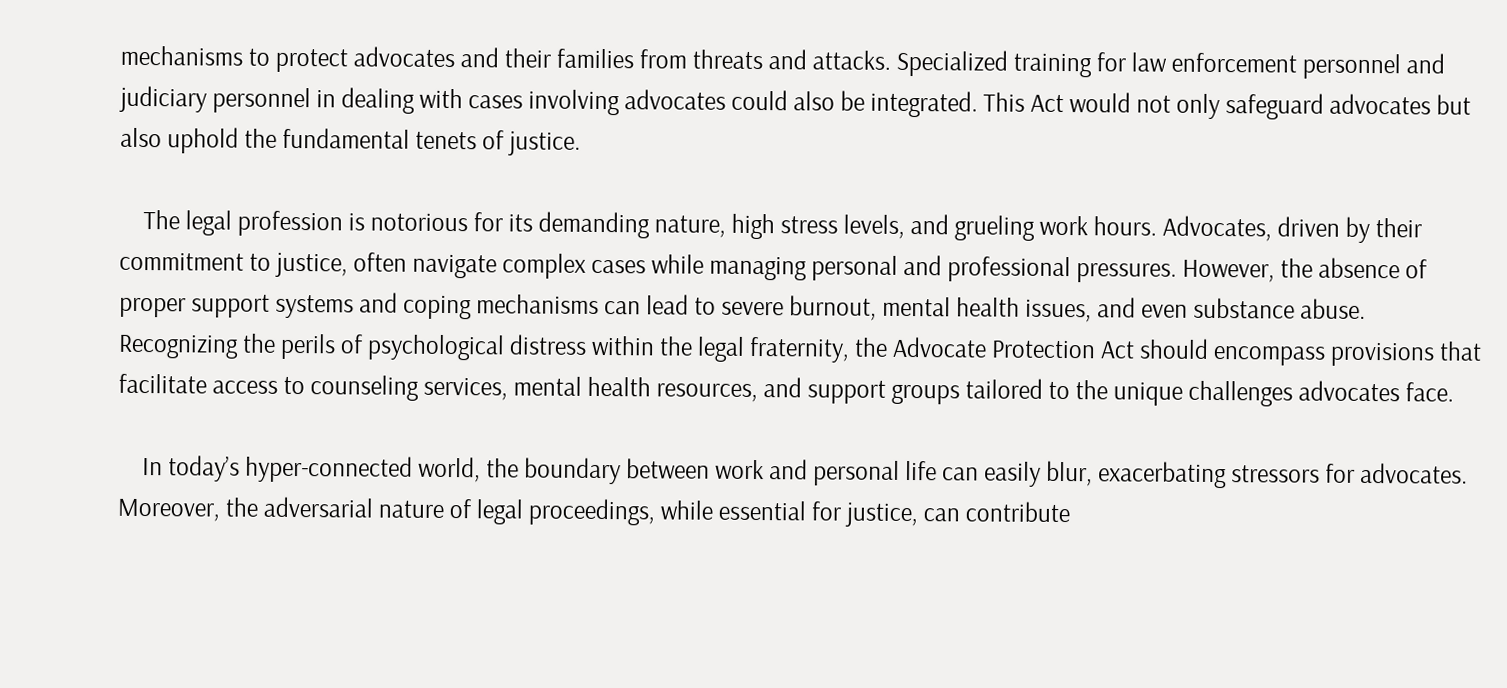mechanisms to protect advocates and their families from threats and attacks. Specialized training for law enforcement personnel and judiciary personnel in dealing with cases involving advocates could also be integrated. This Act would not only safeguard advocates but also uphold the fundamental tenets of justice.

    The legal profession is notorious for its demanding nature, high stress levels, and grueling work hours. Advocates, driven by their commitment to justice, often navigate complex cases while managing personal and professional pressures. However, the absence of proper support systems and coping mechanisms can lead to severe burnout, mental health issues, and even substance abuse. Recognizing the perils of psychological distress within the legal fraternity, the Advocate Protection Act should encompass provisions that facilitate access to counseling services, mental health resources, and support groups tailored to the unique challenges advocates face.

    In today’s hyper-connected world, the boundary between work and personal life can easily blur, exacerbating stressors for advocates. Moreover, the adversarial nature of legal proceedings, while essential for justice, can contribute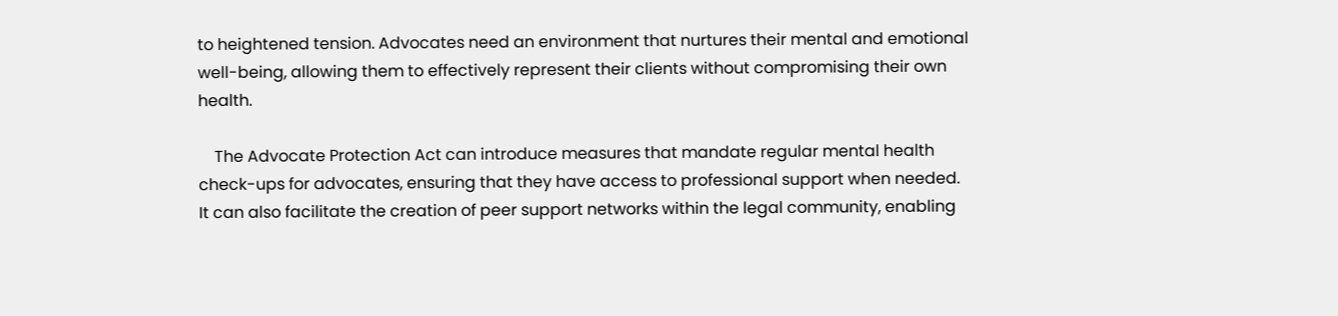to heightened tension. Advocates need an environment that nurtures their mental and emotional well-being, allowing them to effectively represent their clients without compromising their own health.

    The Advocate Protection Act can introduce measures that mandate regular mental health check-ups for advocates, ensuring that they have access to professional support when needed. It can also facilitate the creation of peer support networks within the legal community, enabling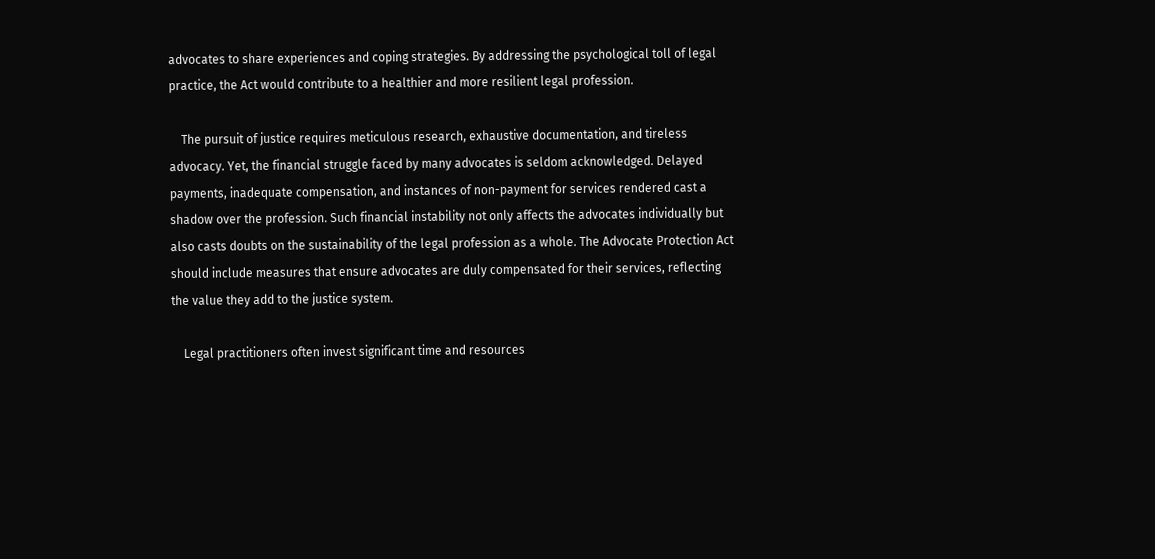advocates to share experiences and coping strategies. By addressing the psychological toll of legal practice, the Act would contribute to a healthier and more resilient legal profession.

    The pursuit of justice requires meticulous research, exhaustive documentation, and tireless advocacy. Yet, the financial struggle faced by many advocates is seldom acknowledged. Delayed payments, inadequate compensation, and instances of non-payment for services rendered cast a shadow over the profession. Such financial instability not only affects the advocates individually but also casts doubts on the sustainability of the legal profession as a whole. The Advocate Protection Act should include measures that ensure advocates are duly compensated for their services, reflecting the value they add to the justice system.

    Legal practitioners often invest significant time and resources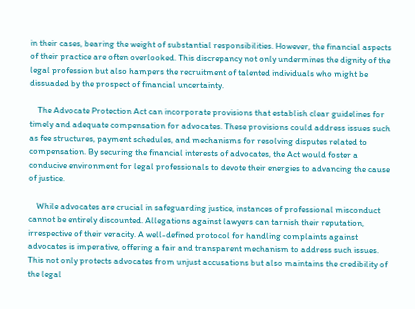in their cases, bearing the weight of substantial responsibilities. However, the financial aspects of their practice are often overlooked. This discrepancy not only undermines the dignity of the legal profession but also hampers the recruitment of talented individuals who might be dissuaded by the prospect of financial uncertainty.

    The Advocate Protection Act can incorporate provisions that establish clear guidelines for timely and adequate compensation for advocates. These provisions could address issues such as fee structures, payment schedules, and mechanisms for resolving disputes related to compensation. By securing the financial interests of advocates, the Act would foster a conducive environment for legal professionals to devote their energies to advancing the cause of justice.

    While advocates are crucial in safeguarding justice, instances of professional misconduct cannot be entirely discounted. Allegations against lawyers can tarnish their reputation, irrespective of their veracity. A well-defined protocol for handling complaints against advocates is imperative, offering a fair and transparent mechanism to address such issues. This not only protects advocates from unjust accusations but also maintains the credibility of the legal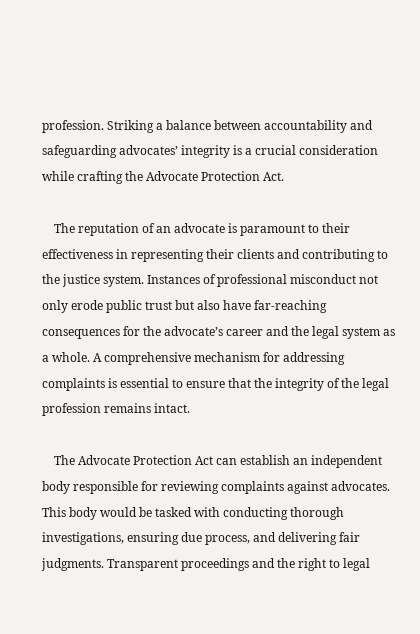profession. Striking a balance between accountability and safeguarding advocates’ integrity is a crucial consideration while crafting the Advocate Protection Act.

    The reputation of an advocate is paramount to their effectiveness in representing their clients and contributing to the justice system. Instances of professional misconduct not only erode public trust but also have far-reaching consequences for the advocate’s career and the legal system as a whole. A comprehensive mechanism for addressing complaints is essential to ensure that the integrity of the legal profession remains intact.

    The Advocate Protection Act can establish an independent body responsible for reviewing complaints against advocates. This body would be tasked with conducting thorough investigations, ensuring due process, and delivering fair judgments. Transparent proceedings and the right to legal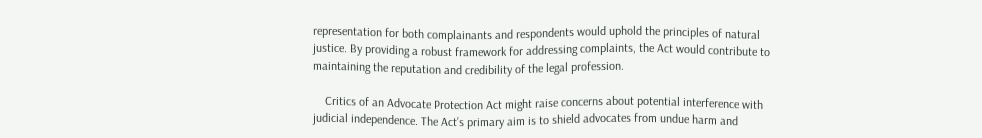representation for both complainants and respondents would uphold the principles of natural justice. By providing a robust framework for addressing complaints, the Act would contribute to maintaining the reputation and credibility of the legal profession.

    Critics of an Advocate Protection Act might raise concerns about potential interference with judicial independence. The Act’s primary aim is to shield advocates from undue harm and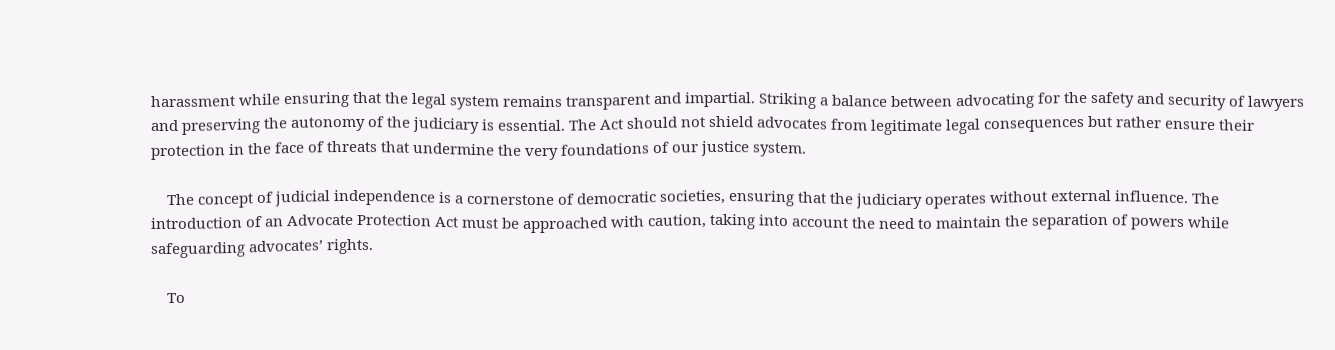harassment while ensuring that the legal system remains transparent and impartial. Striking a balance between advocating for the safety and security of lawyers and preserving the autonomy of the judiciary is essential. The Act should not shield advocates from legitimate legal consequences but rather ensure their protection in the face of threats that undermine the very foundations of our justice system.

    The concept of judicial independence is a cornerstone of democratic societies, ensuring that the judiciary operates without external influence. The introduction of an Advocate Protection Act must be approached with caution, taking into account the need to maintain the separation of powers while safeguarding advocates’ rights.

    To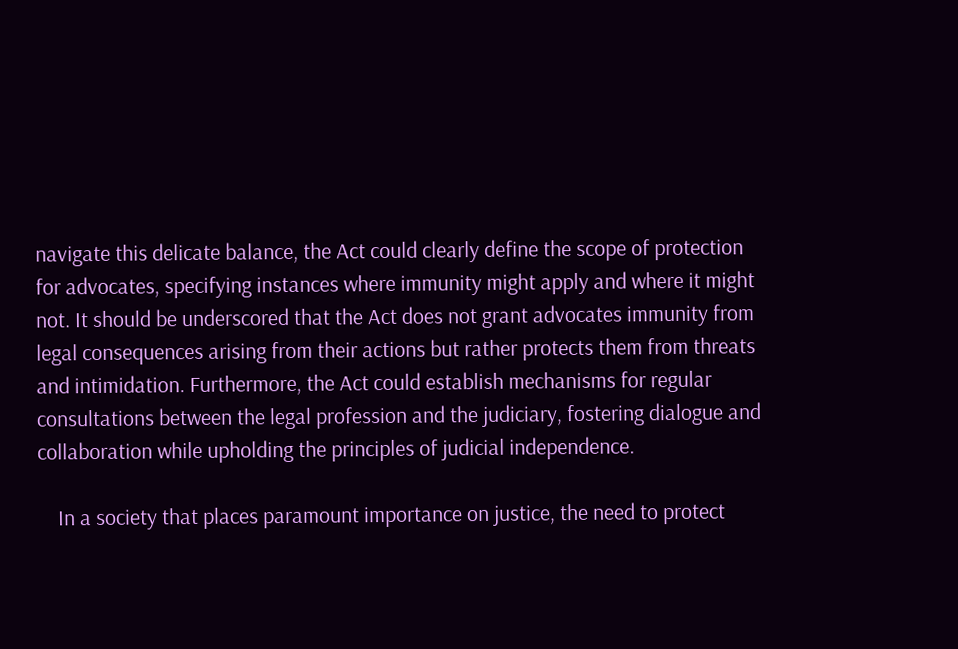navigate this delicate balance, the Act could clearly define the scope of protection for advocates, specifying instances where immunity might apply and where it might not. It should be underscored that the Act does not grant advocates immunity from legal consequences arising from their actions but rather protects them from threats and intimidation. Furthermore, the Act could establish mechanisms for regular consultations between the legal profession and the judiciary, fostering dialogue and collaboration while upholding the principles of judicial independence.

    In a society that places paramount importance on justice, the need to protect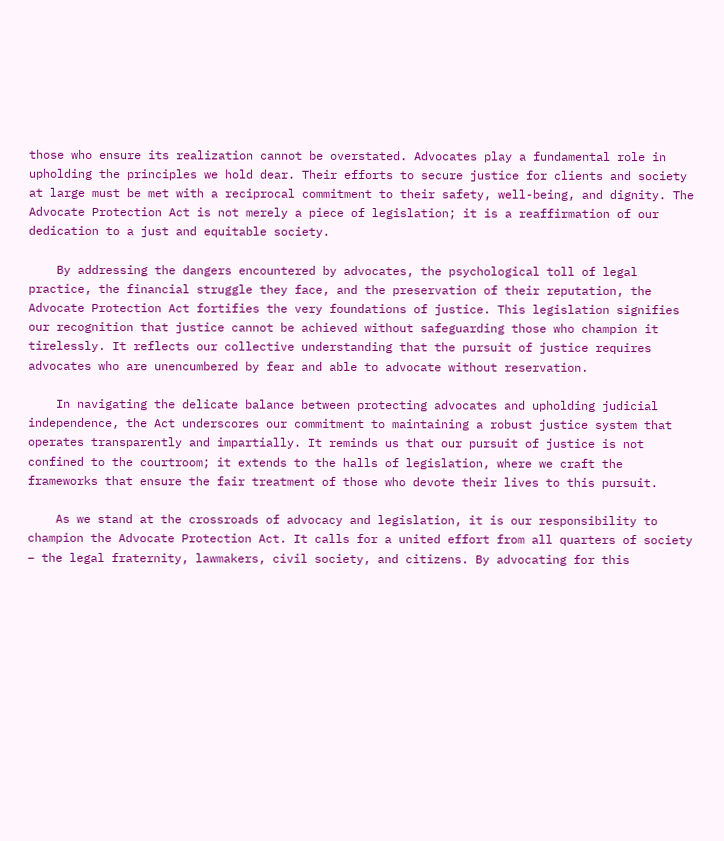those who ensure its realization cannot be overstated. Advocates play a fundamental role in upholding the principles we hold dear. Their efforts to secure justice for clients and society at large must be met with a reciprocal commitment to their safety, well-being, and dignity. The Advocate Protection Act is not merely a piece of legislation; it is a reaffirmation of our dedication to a just and equitable society.

    By addressing the dangers encountered by advocates, the psychological toll of legal practice, the financial struggle they face, and the preservation of their reputation, the Advocate Protection Act fortifies the very foundations of justice. This legislation signifies our recognition that justice cannot be achieved without safeguarding those who champion it tirelessly. It reflects our collective understanding that the pursuit of justice requires advocates who are unencumbered by fear and able to advocate without reservation.

    In navigating the delicate balance between protecting advocates and upholding judicial independence, the Act underscores our commitment to maintaining a robust justice system that operates transparently and impartially. It reminds us that our pursuit of justice is not confined to the courtroom; it extends to the halls of legislation, where we craft the frameworks that ensure the fair treatment of those who devote their lives to this pursuit.

    As we stand at the crossroads of advocacy and legislation, it is our responsibility to champion the Advocate Protection Act. It calls for a united effort from all quarters of society – the legal fraternity, lawmakers, civil society, and citizens. By advocating for this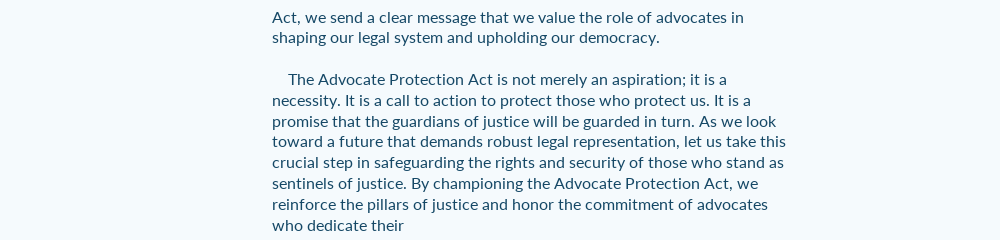Act, we send a clear message that we value the role of advocates in shaping our legal system and upholding our democracy.

    The Advocate Protection Act is not merely an aspiration; it is a necessity. It is a call to action to protect those who protect us. It is a promise that the guardians of justice will be guarded in turn. As we look toward a future that demands robust legal representation, let us take this crucial step in safeguarding the rights and security of those who stand as sentinels of justice. By championing the Advocate Protection Act, we reinforce the pillars of justice and honor the commitment of advocates who dedicate their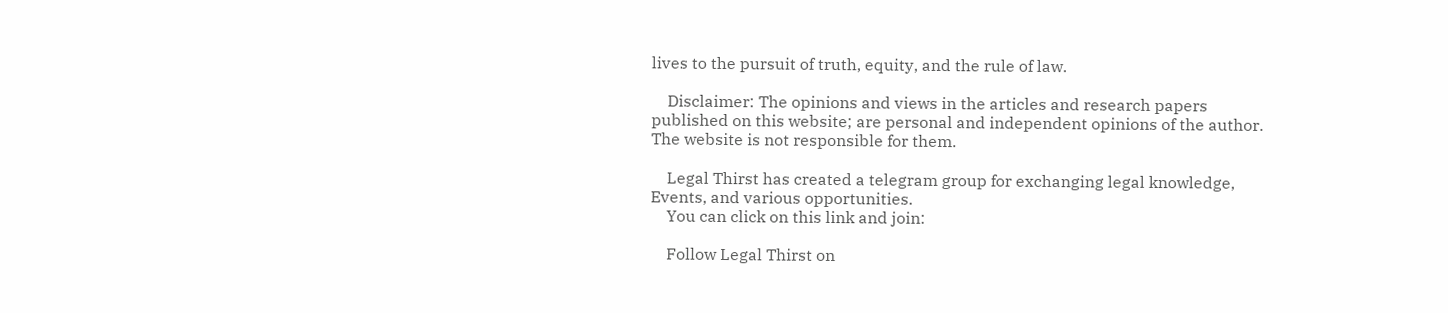lives to the pursuit of truth, equity, and the rule of law.

    Disclaimer: The opinions and views in the articles and research papers published on this website; are personal and independent opinions of the author. The website is not responsible for them.

    Legal Thirst has created a telegram group for exchanging legal knowledge, Events, and various opportunities.
    You can click on this link and join:

    Follow Legal Thirst on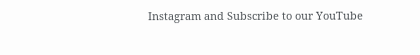Instagram and Subscribe to our YouTube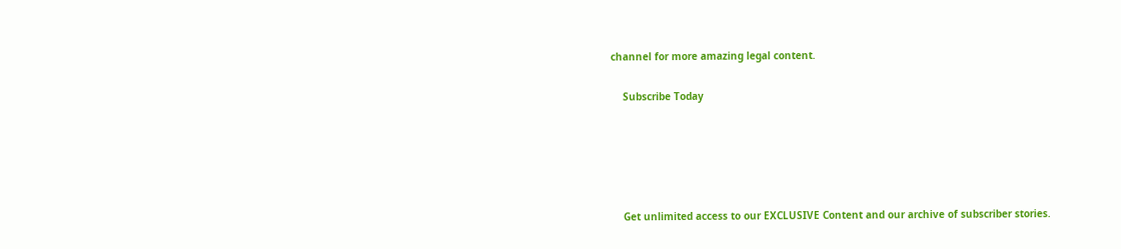channel for more amazing legal content.

    Subscribe Today





    Get unlimited access to our EXCLUSIVE Content and our archive of subscriber stories.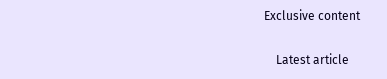Exclusive content

    Latest article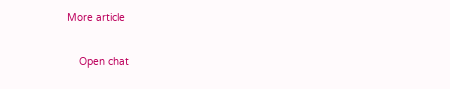More article

    Open chat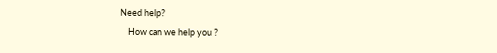Need help?
    How can we help you ?